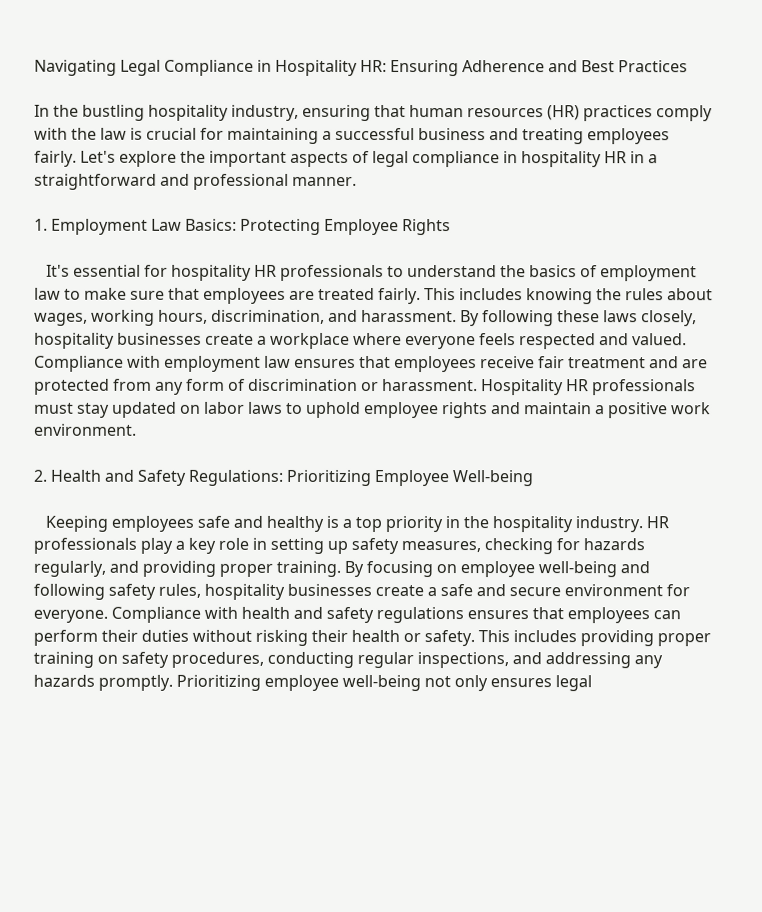Navigating Legal Compliance in Hospitality HR: Ensuring Adherence and Best Practices

In the bustling hospitality industry, ensuring that human resources (HR) practices comply with the law is crucial for maintaining a successful business and treating employees fairly. Let's explore the important aspects of legal compliance in hospitality HR in a straightforward and professional manner.

1. Employment Law Basics: Protecting Employee Rights

   It's essential for hospitality HR professionals to understand the basics of employment law to make sure that employees are treated fairly. This includes knowing the rules about wages, working hours, discrimination, and harassment. By following these laws closely, hospitality businesses create a workplace where everyone feels respected and valued. Compliance with employment law ensures that employees receive fair treatment and are protected from any form of discrimination or harassment. Hospitality HR professionals must stay updated on labor laws to uphold employee rights and maintain a positive work environment.

2. Health and Safety Regulations: Prioritizing Employee Well-being

   Keeping employees safe and healthy is a top priority in the hospitality industry. HR professionals play a key role in setting up safety measures, checking for hazards regularly, and providing proper training. By focusing on employee well-being and following safety rules, hospitality businesses create a safe and secure environment for everyone. Compliance with health and safety regulations ensures that employees can perform their duties without risking their health or safety. This includes providing proper training on safety procedures, conducting regular inspections, and addressing any hazards promptly. Prioritizing employee well-being not only ensures legal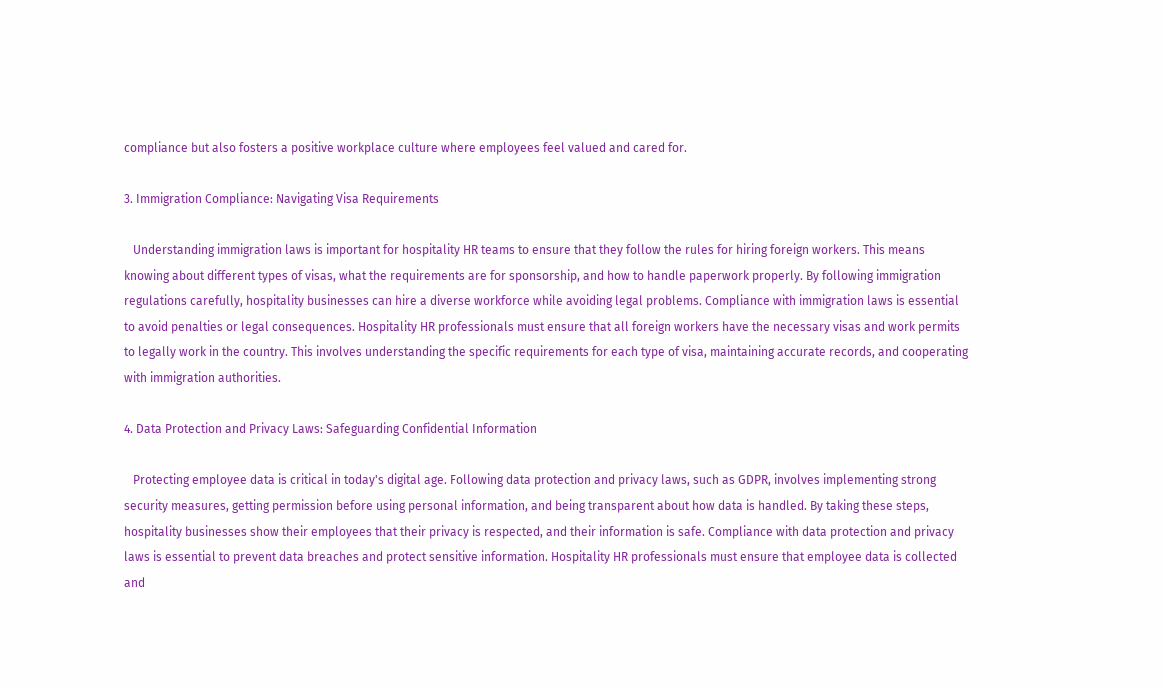compliance but also fosters a positive workplace culture where employees feel valued and cared for.

3. Immigration Compliance: Navigating Visa Requirements

   Understanding immigration laws is important for hospitality HR teams to ensure that they follow the rules for hiring foreign workers. This means knowing about different types of visas, what the requirements are for sponsorship, and how to handle paperwork properly. By following immigration regulations carefully, hospitality businesses can hire a diverse workforce while avoiding legal problems. Compliance with immigration laws is essential to avoid penalties or legal consequences. Hospitality HR professionals must ensure that all foreign workers have the necessary visas and work permits to legally work in the country. This involves understanding the specific requirements for each type of visa, maintaining accurate records, and cooperating with immigration authorities.

4. Data Protection and Privacy Laws: Safeguarding Confidential Information

   Protecting employee data is critical in today's digital age. Following data protection and privacy laws, such as GDPR, involves implementing strong security measures, getting permission before using personal information, and being transparent about how data is handled. By taking these steps, hospitality businesses show their employees that their privacy is respected, and their information is safe. Compliance with data protection and privacy laws is essential to prevent data breaches and protect sensitive information. Hospitality HR professionals must ensure that employee data is collected and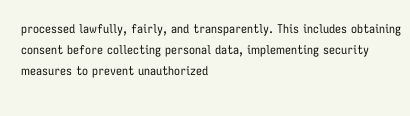processed lawfully, fairly, and transparently. This includes obtaining consent before collecting personal data, implementing security measures to prevent unauthorized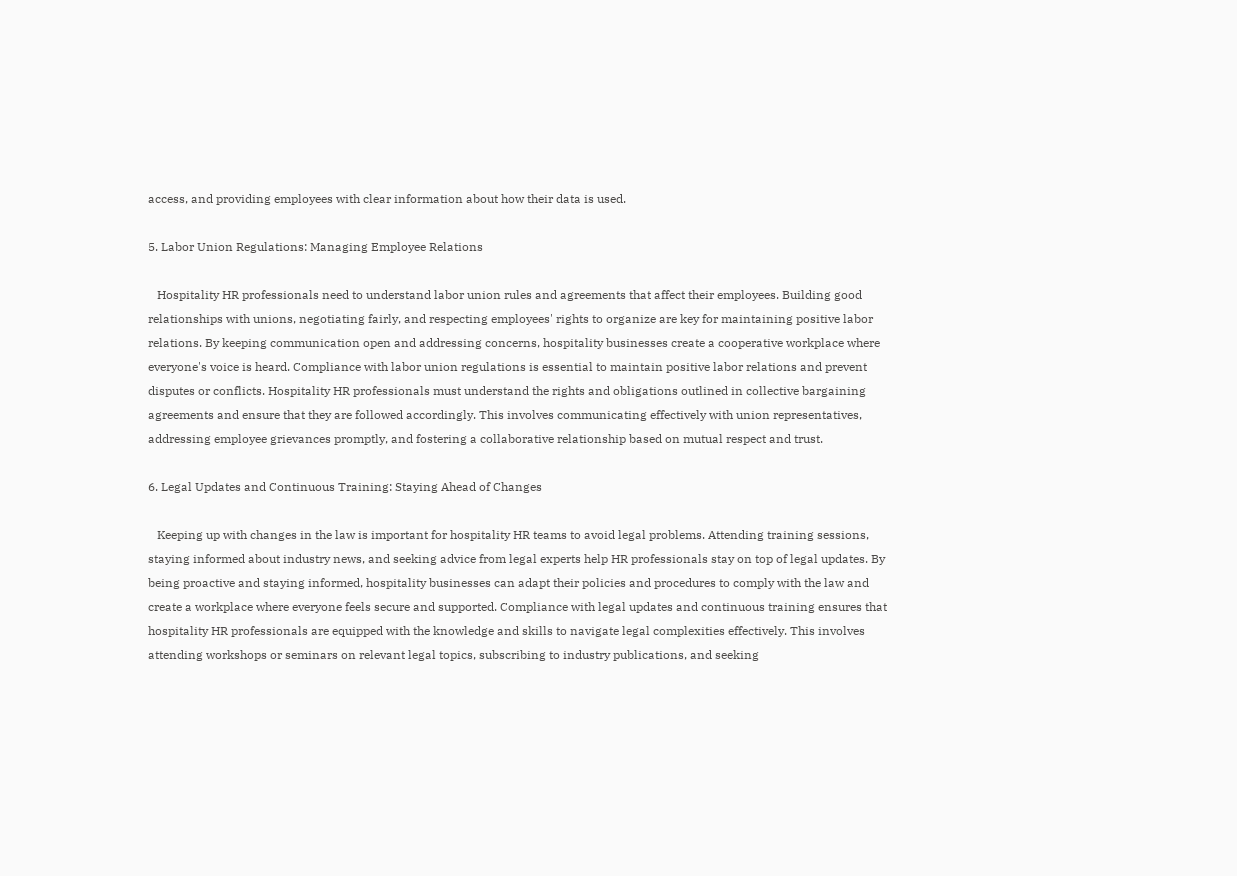access, and providing employees with clear information about how their data is used.

5. Labor Union Regulations: Managing Employee Relations

   Hospitality HR professionals need to understand labor union rules and agreements that affect their employees. Building good relationships with unions, negotiating fairly, and respecting employees' rights to organize are key for maintaining positive labor relations. By keeping communication open and addressing concerns, hospitality businesses create a cooperative workplace where everyone's voice is heard. Compliance with labor union regulations is essential to maintain positive labor relations and prevent disputes or conflicts. Hospitality HR professionals must understand the rights and obligations outlined in collective bargaining agreements and ensure that they are followed accordingly. This involves communicating effectively with union representatives, addressing employee grievances promptly, and fostering a collaborative relationship based on mutual respect and trust.

6. Legal Updates and Continuous Training: Staying Ahead of Changes

   Keeping up with changes in the law is important for hospitality HR teams to avoid legal problems. Attending training sessions, staying informed about industry news, and seeking advice from legal experts help HR professionals stay on top of legal updates. By being proactive and staying informed, hospitality businesses can adapt their policies and procedures to comply with the law and create a workplace where everyone feels secure and supported. Compliance with legal updates and continuous training ensures that hospitality HR professionals are equipped with the knowledge and skills to navigate legal complexities effectively. This involves attending workshops or seminars on relevant legal topics, subscribing to industry publications, and seeking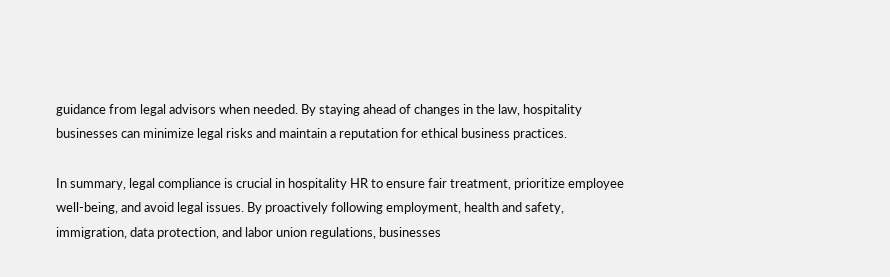guidance from legal advisors when needed. By staying ahead of changes in the law, hospitality businesses can minimize legal risks and maintain a reputation for ethical business practices.

In summary, legal compliance is crucial in hospitality HR to ensure fair treatment, prioritize employee well-being, and avoid legal issues. By proactively following employment, health and safety, immigration, data protection, and labor union regulations, businesses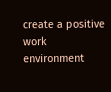create a positive work environment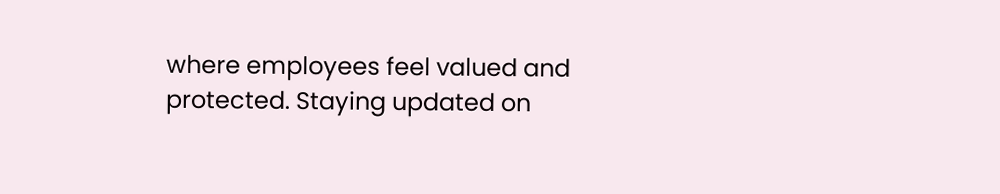where employees feel valued and protected. Staying updated on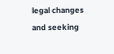legal changes and seeking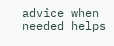advice when needed helps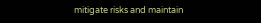mitigate risks and maintain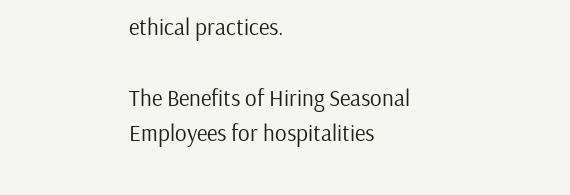ethical practices.

The Benefits of Hiring Seasonal Employees for hospitalities